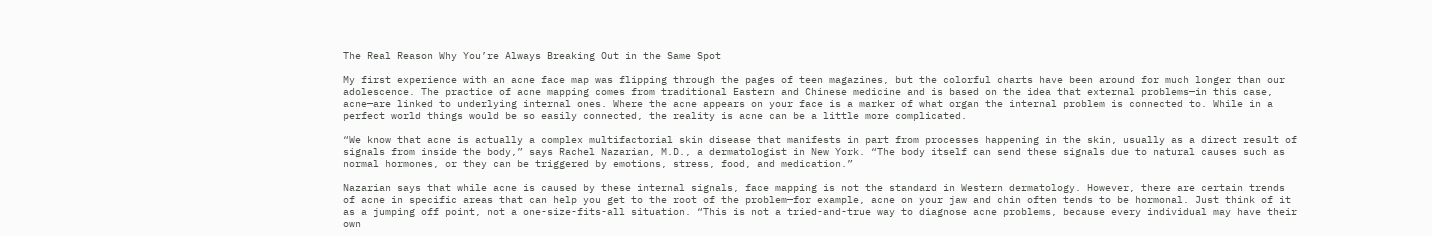The Real Reason Why You’re Always Breaking Out in the Same Spot

My first experience with an acne face map was flipping through the pages of teen magazines, but the colorful charts have been around for much longer than our adolescence. The practice of acne mapping comes from traditional Eastern and Chinese medicine and is based on the idea that external problems—in this case, acne—are linked to underlying internal ones. Where the acne appears on your face is a marker of what organ the internal problem is connected to. While in a perfect world things would be so easily connected, the reality is acne can be a little more complicated.

“We know that acne is actually a complex multifactorial skin disease that manifests in part from processes happening in the skin, usually as a direct result of signals from inside the body,” says Rachel Nazarian, M.D., a dermatologist in New York. “The body itself can send these signals due to natural causes such as normal hormones, or they can be triggered by emotions, stress, food, and medication.”

Nazarian says that while acne is caused by these internal signals, face mapping is not the standard in Western dermatology. However, there are certain trends of acne in specific areas that can help you get to the root of the problem—for example, acne on your jaw and chin often tends to be hormonal. Just think of it as a jumping off point, not a one-size-fits-all situation. “This is not a tried-and-true way to diagnose acne problems, because every individual may have their own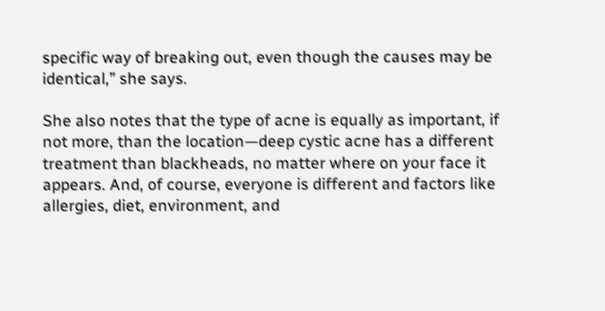specific way of breaking out, even though the causes may be identical,” she says.

She also notes that the type of acne is equally as important, if not more, than the location—deep cystic acne has a different treatment than blackheads, no matter where on your face it appears. And, of course, everyone is different and factors like allergies, diet, environment, and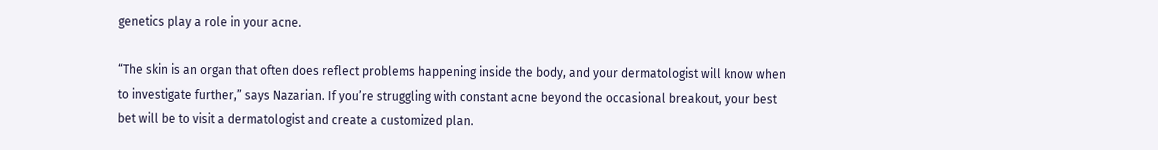genetics play a role in your acne.

“The skin is an organ that often does reflect problems happening inside the body, and your dermatologist will know when to investigate further,” says Nazarian. If you’re struggling with constant acne beyond the occasional breakout, your best bet will be to visit a dermatologist and create a customized plan.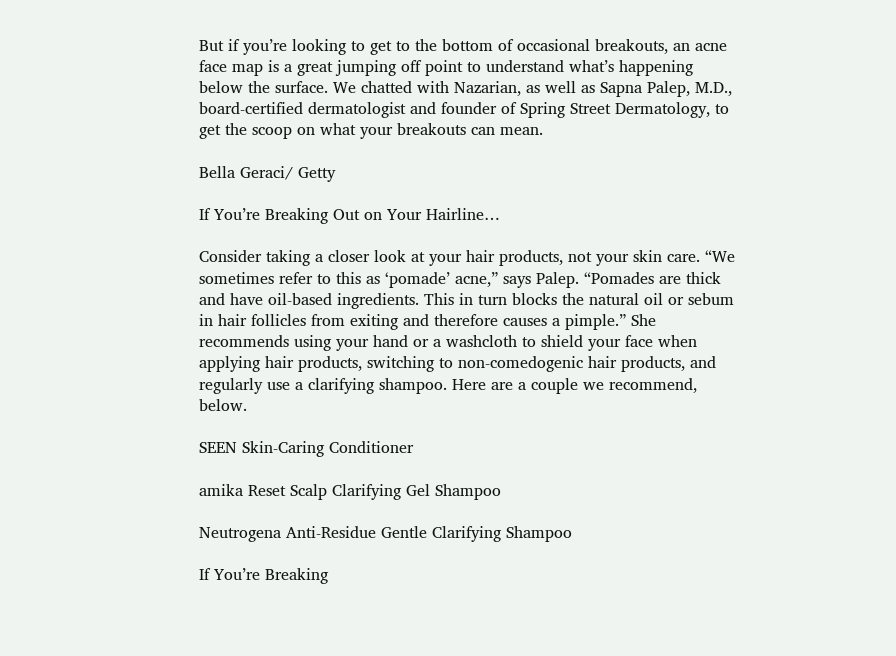But if you’re looking to get to the bottom of occasional breakouts, an acne face map is a great jumping off point to understand what’s happening below the surface. We chatted with Nazarian, as well as Sapna Palep, M.D., board-certified dermatologist and founder of Spring Street Dermatology, to get the scoop on what your breakouts can mean.

Bella Geraci/ Getty

If You’re Breaking Out on Your Hairline…

Consider taking a closer look at your hair products, not your skin care. “We sometimes refer to this as ‘pomade’ acne,” says Palep. “Pomades are thick and have oil-based ingredients. This in turn blocks the natural oil or sebum in hair follicles from exiting and therefore causes a pimple.” She recommends using your hand or a washcloth to shield your face when applying hair products, switching to non-comedogenic hair products, and regularly use a clarifying shampoo. Here are a couple we recommend, below.

SEEN Skin-Caring Conditioner

amika Reset Scalp Clarifying Gel Shampoo

Neutrogena Anti-Residue Gentle Clarifying Shampoo

If You’re Breaking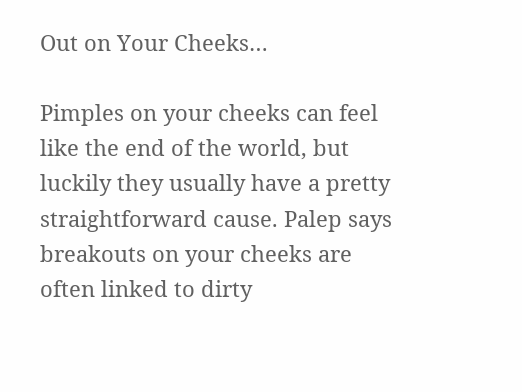Out on Your Cheeks…

Pimples on your cheeks can feel like the end of the world, but luckily they usually have a pretty straightforward cause. Palep says breakouts on your cheeks are often linked to dirty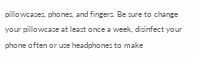pillowcases, phones, and fingers. Be sure to change your pillowcase at least once a week, disinfect your phone often or use headphones to make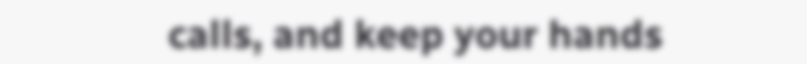calls, and keep your hands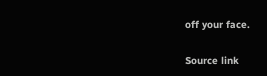off your face.

Source link